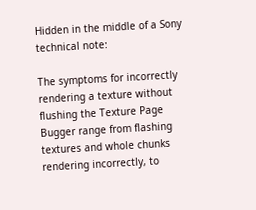Hidden in the middle of a Sony technical note:

The symptoms for incorrectly rendering a texture without flushing the Texture Page Bugger range from flashing textures and whole chunks rendering incorrectly, to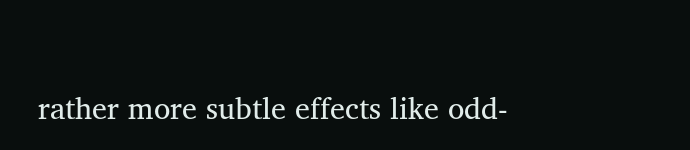rather more subtle effects like odd-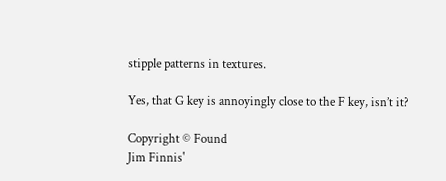stipple patterns in textures.

Yes, that G key is annoyingly close to the F key, isn’t it?

Copyright © Found
Jim Finnis'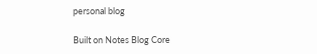personal blog

Built on Notes Blog Core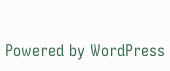Powered by WordPress